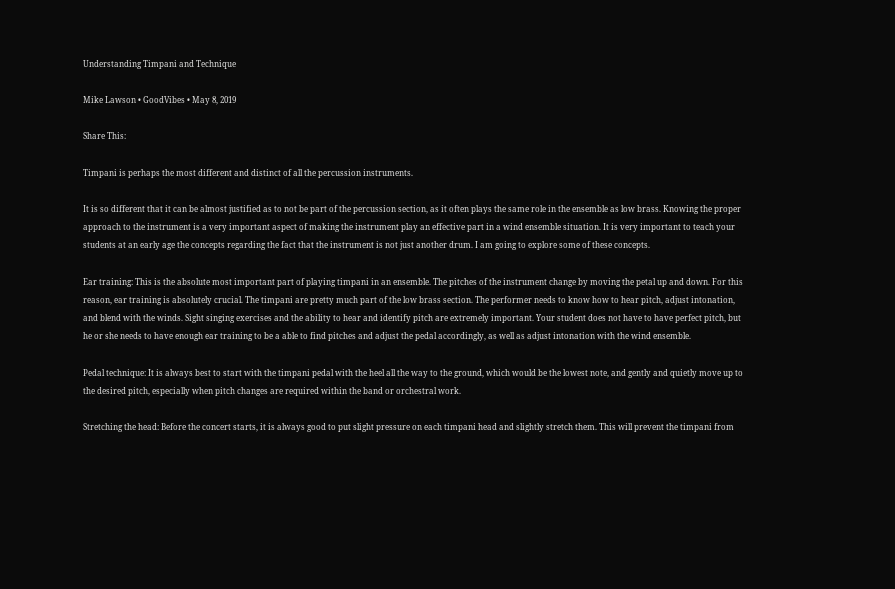Understanding Timpani and Technique

Mike Lawson • GoodVibes • May 8, 2019

Share This:

Timpani is perhaps the most different and distinct of all the percussion instruments.

It is so different that it can be almost justified as to not be part of the percussion section, as it often plays the same role in the ensemble as low brass. Knowing the proper approach to the instrument is a very important aspect of making the instrument play an effective part in a wind ensemble situation. It is very important to teach your students at an early age the concepts regarding the fact that the instrument is not just another drum. I am going to explore some of these concepts.

Ear training: This is the absolute most important part of playing timpani in an ensemble. The pitches of the instrument change by moving the petal up and down. For this reason, ear training is absolutely crucial. The timpani are pretty much part of the low brass section. The performer needs to know how to hear pitch, adjust intonation, and blend with the winds. Sight singing exercises and the ability to hear and identify pitch are extremely important. Your student does not have to have perfect pitch, but he or she needs to have enough ear training to be a able to find pitches and adjust the pedal accordingly, as well as adjust intonation with the wind ensemble.

Pedal technique: It is always best to start with the timpani pedal with the heel all the way to the ground, which would be the lowest note, and gently and quietly move up to the desired pitch, especially when pitch changes are required within the band or orchestral work.

Stretching the head: Before the concert starts, it is always good to put slight pressure on each timpani head and slightly stretch them. This will prevent the timpani from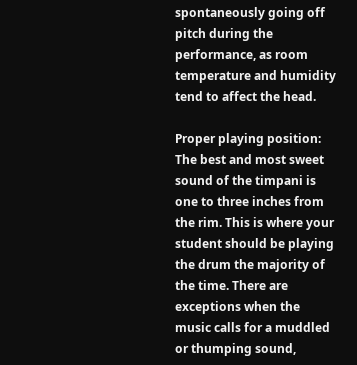spontaneously going off pitch during the performance, as room temperature and humidity tend to affect the head.

Proper playing position: The best and most sweet sound of the timpani is one to three inches from the rim. This is where your student should be playing the drum the majority of the time. There are exceptions when the music calls for a muddled or thumping sound,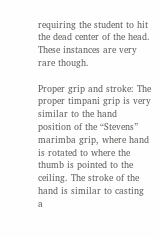requiring the student to hit the dead center of the head. These instances are very rare though.

Proper grip and stroke: The proper timpani grip is very similar to the hand position of the “Stevens” marimba grip, where hand is rotated to where the thumb is pointed to the ceiling. The stroke of the hand is similar to casting a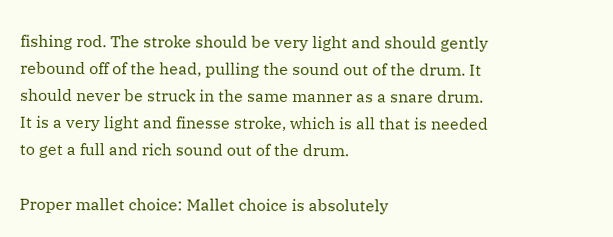fishing rod. The stroke should be very light and should gently rebound off of the head, pulling the sound out of the drum. It should never be struck in the same manner as a snare drum. It is a very light and finesse stroke, which is all that is needed to get a full and rich sound out of the drum.

Proper mallet choice: Mallet choice is absolutely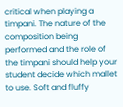critical when playing a timpani. The nature of the composition being performed and the role of the timpani should help your student decide which mallet to use. Soft and fluffy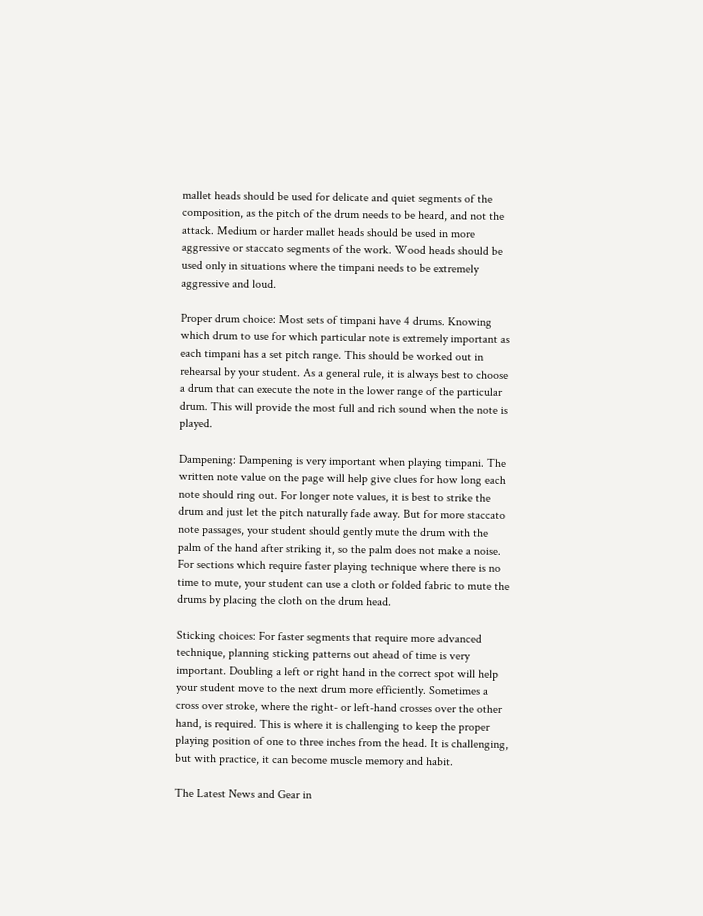mallet heads should be used for delicate and quiet segments of the composition, as the pitch of the drum needs to be heard, and not the attack. Medium or harder mallet heads should be used in more aggressive or staccato segments of the work. Wood heads should be used only in situations where the timpani needs to be extremely aggressive and loud.

Proper drum choice: Most sets of timpani have 4 drums. Knowing which drum to use for which particular note is extremely important as each timpani has a set pitch range. This should be worked out in rehearsal by your student. As a general rule, it is always best to choose a drum that can execute the note in the lower range of the particular drum. This will provide the most full and rich sound when the note is played.

Dampening: Dampening is very important when playing timpani. The written note value on the page will help give clues for how long each note should ring out. For longer note values, it is best to strike the drum and just let the pitch naturally fade away. But for more staccato note passages, your student should gently mute the drum with the palm of the hand after striking it, so the palm does not make a noise. For sections which require faster playing technique where there is no time to mute, your student can use a cloth or folded fabric to mute the drums by placing the cloth on the drum head.

Sticking choices: For faster segments that require more advanced technique, planning sticking patterns out ahead of time is very important. Doubling a left or right hand in the correct spot will help your student move to the next drum more efficiently. Sometimes a cross over stroke, where the right- or left-hand crosses over the other hand, is required. This is where it is challenging to keep the proper playing position of one to three inches from the head. It is challenging, but with practice, it can become muscle memory and habit.

The Latest News and Gear in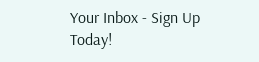Your Inbox - Sign Up Today!